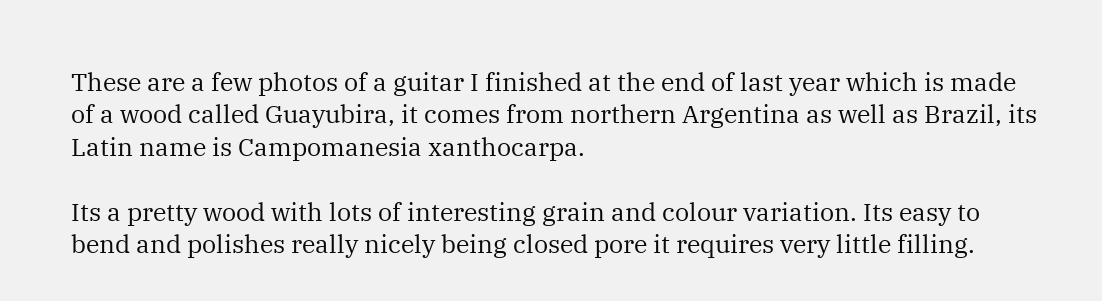These are a few photos of a guitar I finished at the end of last year which is made of a wood called Guayubira, it comes from northern Argentina as well as Brazil, its Latin name is Campomanesia xanthocarpa.

Its a pretty wood with lots of interesting grain and colour variation. Its easy to bend and polishes really nicely being closed pore it requires very little filling.